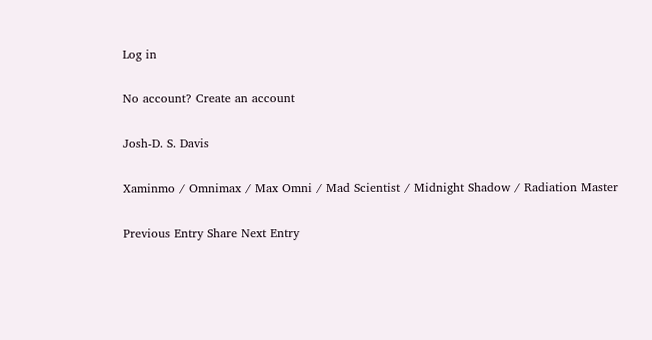Log in

No account? Create an account

Josh-D. S. Davis

Xaminmo / Omnimax / Max Omni / Mad Scientist / Midnight Shadow / Radiation Master

Previous Entry Share Next Entry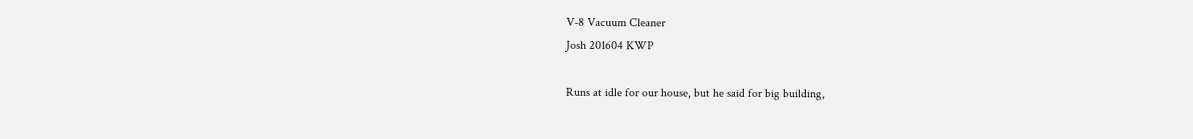V-8 Vacuum Cleaner
Josh 201604 KWP

Runs at idle for our house, but he said for big building,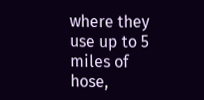where they use up to 5 miles of hose,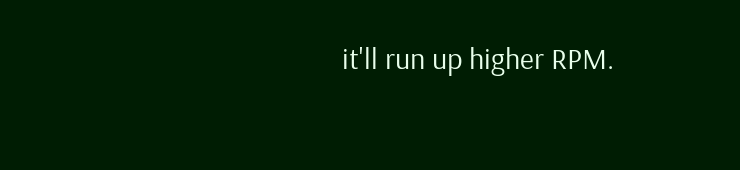it'll run up higher RPM.